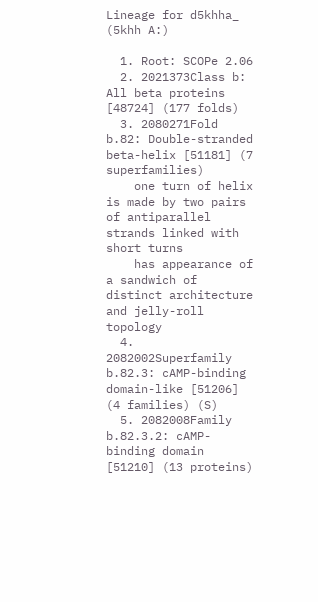Lineage for d5khha_ (5khh A:)

  1. Root: SCOPe 2.06
  2. 2021373Class b: All beta proteins [48724] (177 folds)
  3. 2080271Fold b.82: Double-stranded beta-helix [51181] (7 superfamilies)
    one turn of helix is made by two pairs of antiparallel strands linked with short turns
    has appearance of a sandwich of distinct architecture and jelly-roll topology
  4. 2082002Superfamily b.82.3: cAMP-binding domain-like [51206] (4 families) (S)
  5. 2082008Family b.82.3.2: cAMP-binding domain [51210] (13 proteins)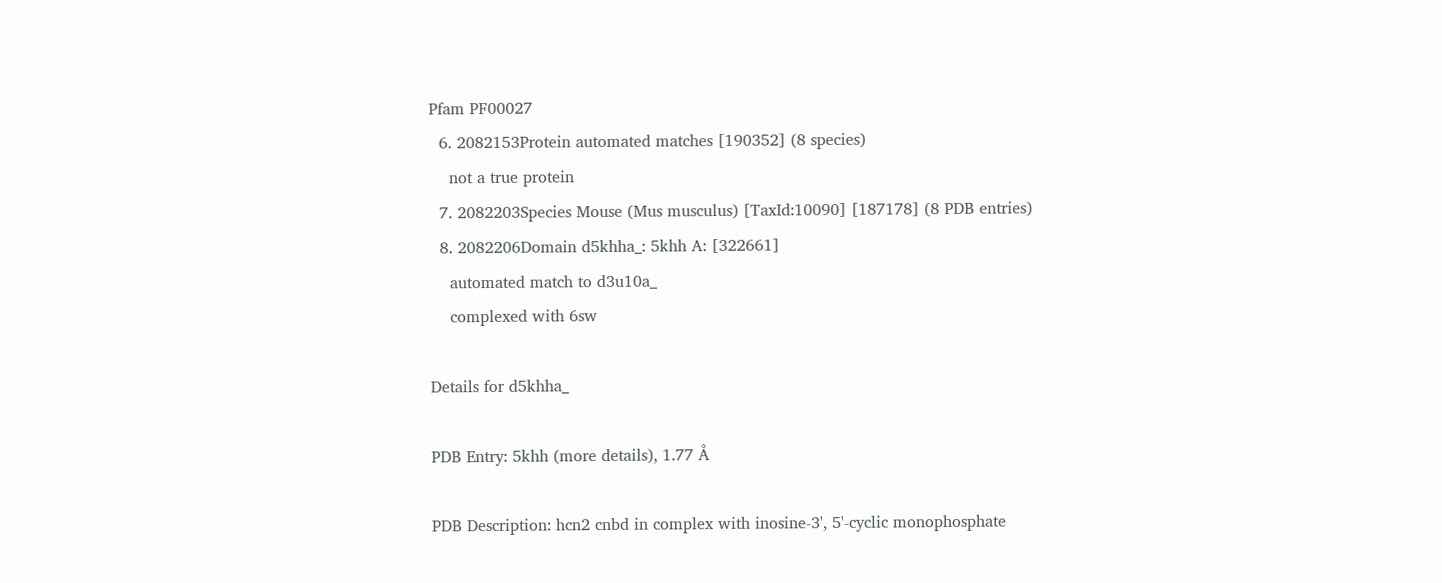Pfam PF00027
  6. 2082153Protein automated matches [190352] (8 species)
    not a true protein
  7. 2082203Species Mouse (Mus musculus) [TaxId:10090] [187178] (8 PDB entries)
  8. 2082206Domain d5khha_: 5khh A: [322661]
    automated match to d3u10a_
    complexed with 6sw

Details for d5khha_

PDB Entry: 5khh (more details), 1.77 Å

PDB Description: hcn2 cnbd in complex with inosine-3', 5'-cyclic monophosphate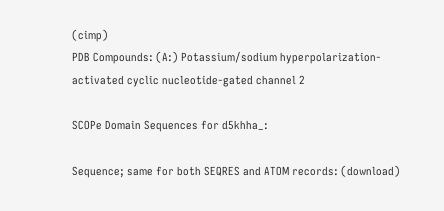(cimp)
PDB Compounds: (A:) Potassium/sodium hyperpolarization-activated cyclic nucleotide-gated channel 2

SCOPe Domain Sequences for d5khha_:

Sequence; same for both SEQRES and ATOM records: (download)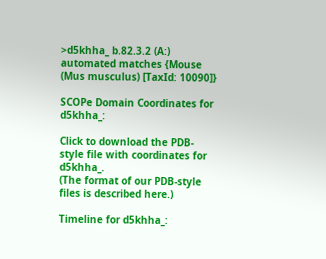>d5khha_ b.82.3.2 (A:) automated matches {Mouse (Mus musculus) [TaxId: 10090]}

SCOPe Domain Coordinates for d5khha_:

Click to download the PDB-style file with coordinates for d5khha_.
(The format of our PDB-style files is described here.)

Timeline for d5khha_: